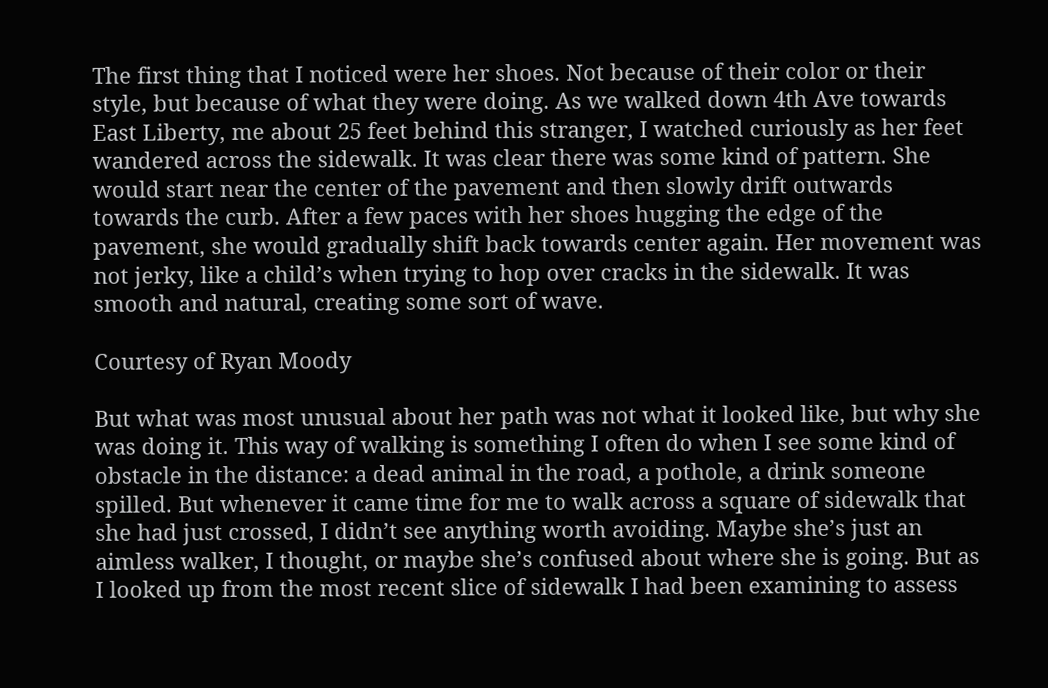The first thing that I noticed were her shoes. Not because of their color or their style, but because of what they were doing. As we walked down 4th Ave towards East Liberty, me about 25 feet behind this stranger, I watched curiously as her feet wandered across the sidewalk. It was clear there was some kind of pattern. She would start near the center of the pavement and then slowly drift outwards towards the curb. After a few paces with her shoes hugging the edge of the pavement, she would gradually shift back towards center again. Her movement was not jerky, like a child’s when trying to hop over cracks in the sidewalk. It was smooth and natural, creating some sort of wave.

Courtesy of Ryan Moody

But what was most unusual about her path was not what it looked like, but why she was doing it. This way of walking is something I often do when I see some kind of obstacle in the distance: a dead animal in the road, a pothole, a drink someone spilled. But whenever it came time for me to walk across a square of sidewalk that she had just crossed, I didn’t see anything worth avoiding. Maybe she’s just an aimless walker, I thought, or maybe she’s confused about where she is going. But as I looked up from the most recent slice of sidewalk I had been examining to assess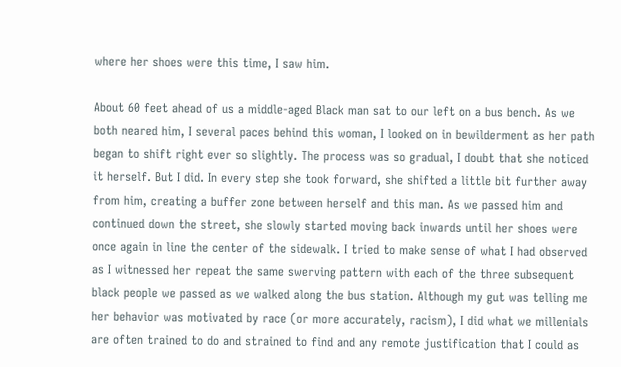where her shoes were this time, I saw him.

About 60 feet ahead of us a middle-aged Black man sat to our left on a bus bench. As we both neared him, I several paces behind this woman, I looked on in bewilderment as her path began to shift right ever so slightly. The process was so gradual, I doubt that she noticed it herself. But I did. In every step she took forward, she shifted a little bit further away from him, creating a buffer zone between herself and this man. As we passed him and continued down the street, she slowly started moving back inwards until her shoes were once again in line the center of the sidewalk. I tried to make sense of what I had observed as I witnessed her repeat the same swerving pattern with each of the three subsequent black people we passed as we walked along the bus station. Although my gut was telling me her behavior was motivated by race (or more accurately, racism), I did what we millenials are often trained to do and strained to find and any remote justification that I could as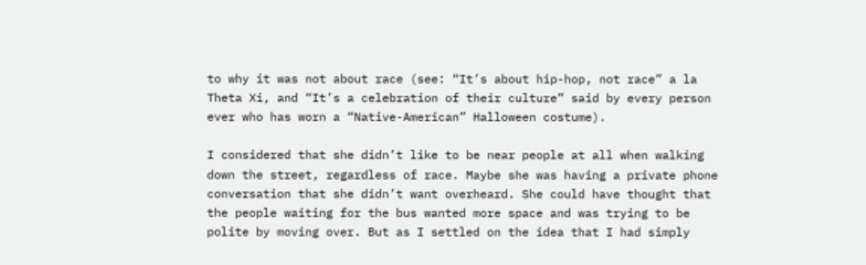to why it was not about race (see: “It’s about hip-hop, not race” a la Theta Xi, and “It’s a celebration of their culture” said by every person ever who has worn a “Native-American” Halloween costume).

I considered that she didn’t like to be near people at all when walking down the street, regardless of race. Maybe she was having a private phone conversation that she didn’t want overheard. She could have thought that the people waiting for the bus wanted more space and was trying to be polite by moving over. But as I settled on the idea that I had simply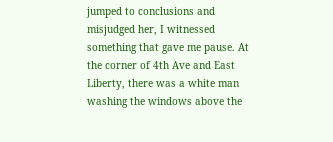jumped to conclusions and misjudged her, I witnessed something that gave me pause. At the corner of 4th Ave and East Liberty, there was a white man washing the windows above the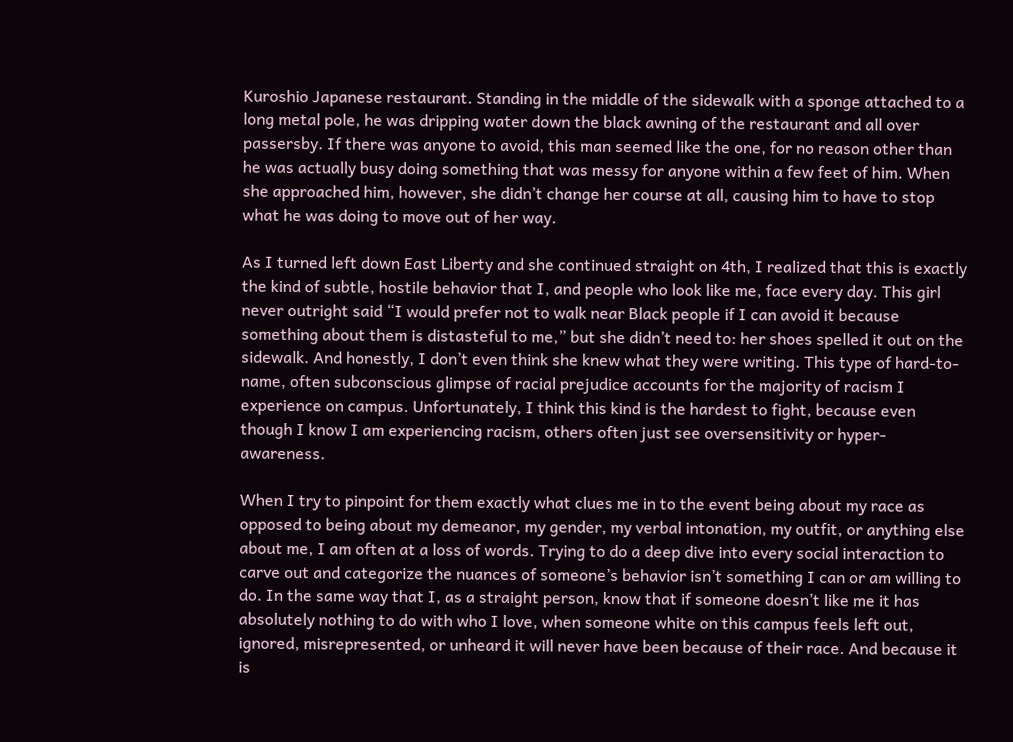Kuroshio Japanese restaurant. Standing in the middle of the sidewalk with a sponge attached to a long metal pole, he was dripping water down the black awning of the restaurant and all over passersby. If there was anyone to avoid, this man seemed like the one, for no reason other than he was actually busy doing something that was messy for anyone within a few feet of him. When she approached him, however, she didn’t change her course at all, causing him to have to stop what he was doing to move out of her way.

As I turned left down East Liberty and she continued straight on 4th, I realized that this is exactly the kind of subtle, hostile behavior that I, and people who look like me, face every day. This girl never outright said “I would prefer not to walk near Black people if I can avoid it because something about them is distasteful to me,” but she didn’t need to: her shoes spelled it out on the sidewalk. And honestly, I don’t even think she knew what they were writing. This type of hard-to-name, often subconscious glimpse of racial prejudice accounts for the majority of racism I experience on campus. Unfortunately, I think this kind is the hardest to fight, because even though I know I am experiencing racism, others often just see oversensitivity or hyper-awareness.

When I try to pinpoint for them exactly what clues me in to the event being about my race as opposed to being about my demeanor, my gender, my verbal intonation, my outfit, or anything else about me, I am often at a loss of words. Trying to do a deep dive into every social interaction to carve out and categorize the nuances of someone’s behavior isn’t something I can or am willing to do. In the same way that I, as a straight person, know that if someone doesn’t like me it has absolutely nothing to do with who I love, when someone white on this campus feels left out, ignored, misrepresented, or unheard it will never have been because of their race. And because it is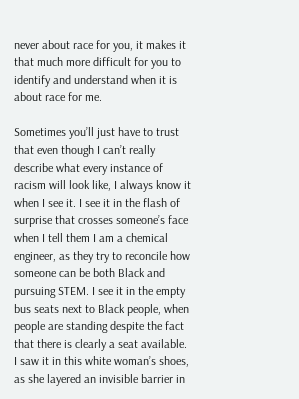never about race for you, it makes it that much more difficult for you to identify and understand when it is about race for me.

Sometimes you’ll just have to trust that even though I can’t really describe what every instance of racism will look like, I always know it when I see it. I see it in the flash of surprise that crosses someone’s face when I tell them I am a chemical engineer, as they try to reconcile how someone can be both Black and pursuing STEM. I see it in the empty bus seats next to Black people, when people are standing despite the fact that there is clearly a seat available. I saw it in this white woman’s shoes, as she layered an invisible barrier in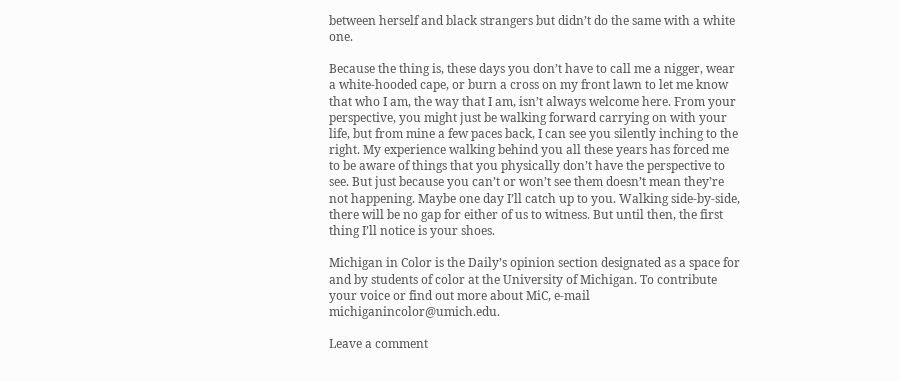between herself and black strangers but didn’t do the same with a white one.

Because the thing is, these days you don’t have to call me a nigger, wear a white-hooded cape, or burn a cross on my front lawn to let me know that who I am, the way that I am, isn’t always welcome here. From your perspective, you might just be walking forward carrying on with your life, but from mine a few paces back, I can see you silently inching to the right. My experience walking behind you all these years has forced me to be aware of things that you physically don’t have the perspective to see. But just because you can’t or won’t see them doesn’t mean they’re not happening. Maybe one day I’ll catch up to you. Walking side-by-side, there will be no gap for either of us to witness. But until then, the first thing I’ll notice is your shoes.

Michigan in Color is the Daily’s opinion section designated as a space for and by students of color at the University of Michigan. To contribute your voice or find out more about MiC, e-mail michiganincolor@umich.edu.

Leave a comment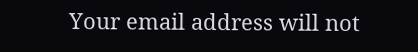Your email address will not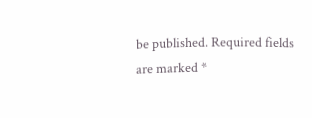be published. Required fields are marked *